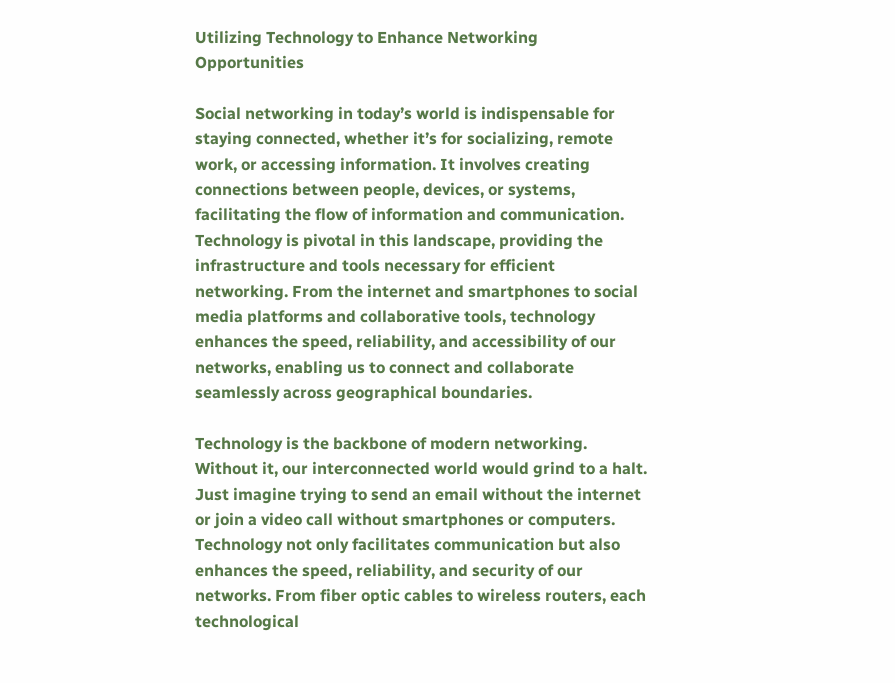Utilizing Technology to Enhance Networking Opportunities

Social networking in today’s world is indispensable for staying connected, whether it’s for socializing, remote work, or accessing information. It involves creating connections between people, devices, or systems, facilitating the flow of information and communication. Technology is pivotal in this landscape, providing the infrastructure and tools necessary for efficient networking. From the internet and smartphones to social media platforms and collaborative tools, technology enhances the speed, reliability, and accessibility of our networks, enabling us to connect and collaborate seamlessly across geographical boundaries.

Technology is the backbone of modern networking. Without it, our interconnected world would grind to a halt. Just imagine trying to send an email without the internet or join a video call without smartphones or computers. Technology not only facilitates communication but also enhances the speed, reliability, and security of our networks. From fiber optic cables to wireless routers, each technological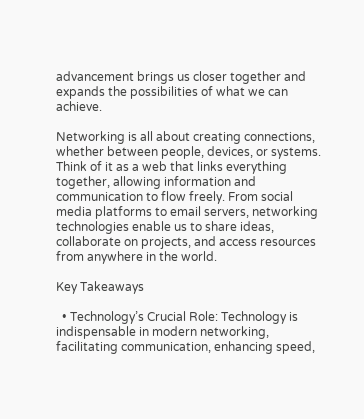advancement brings us closer together and expands the possibilities of what we can achieve.

Networking is all about creating connections, whether between people, devices, or systems. Think of it as a web that links everything together, allowing information and communication to flow freely. From social media platforms to email servers, networking technologies enable us to share ideas, collaborate on projects, and access resources from anywhere in the world.

Key Takeaways

  • Technology’s Crucial Role: Technology is indispensable in modern networking, facilitating communication, enhancing speed,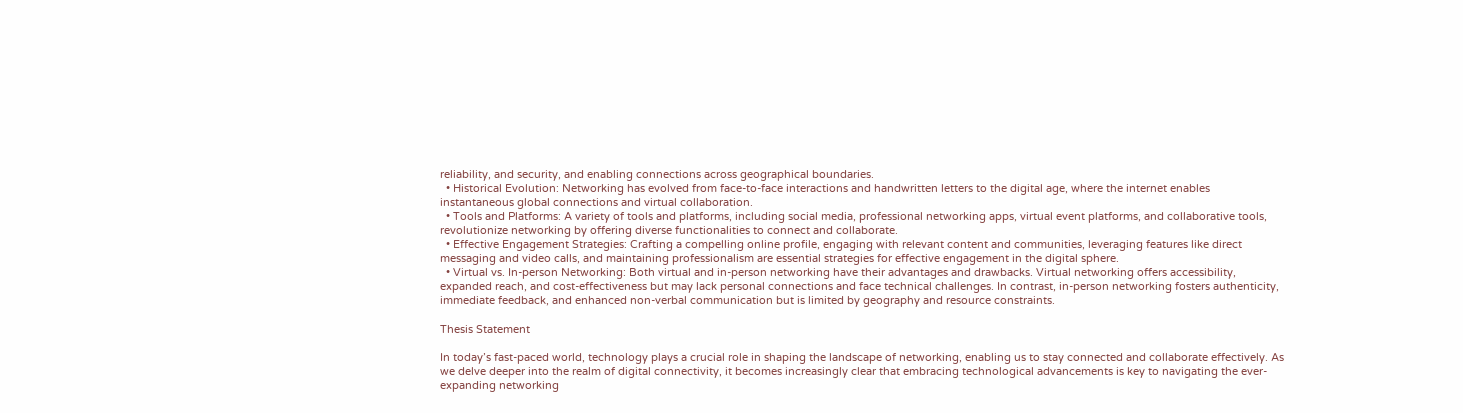reliability, and security, and enabling connections across geographical boundaries.
  • Historical Evolution: Networking has evolved from face-to-face interactions and handwritten letters to the digital age, where the internet enables instantaneous global connections and virtual collaboration.
  • Tools and Platforms: A variety of tools and platforms, including social media, professional networking apps, virtual event platforms, and collaborative tools, revolutionize networking by offering diverse functionalities to connect and collaborate.
  • Effective Engagement Strategies: Crafting a compelling online profile, engaging with relevant content and communities, leveraging features like direct messaging and video calls, and maintaining professionalism are essential strategies for effective engagement in the digital sphere.
  • Virtual vs. In-person Networking: Both virtual and in-person networking have their advantages and drawbacks. Virtual networking offers accessibility, expanded reach, and cost-effectiveness but may lack personal connections and face technical challenges. In contrast, in-person networking fosters authenticity, immediate feedback, and enhanced non-verbal communication but is limited by geography and resource constraints.

Thesis Statement

In today’s fast-paced world, technology plays a crucial role in shaping the landscape of networking, enabling us to stay connected and collaborate effectively. As we delve deeper into the realm of digital connectivity, it becomes increasingly clear that embracing technological advancements is key to navigating the ever-expanding networking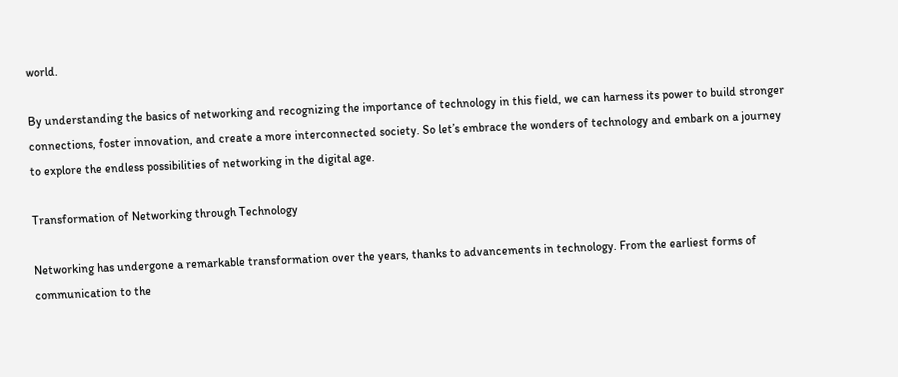world.

By understanding the basics of networking and recognizing the importance of technology in this field, we can harness its power to build stronger connections, foster innovation, and create a more interconnected society. So let’s embrace the wonders of technology and embark on a journey to explore the endless possibilities of networking in the digital age.

Transformation of Networking through Technology

Networking has undergone a remarkable transformation over the years, thanks to advancements in technology. From the earliest forms of communication to the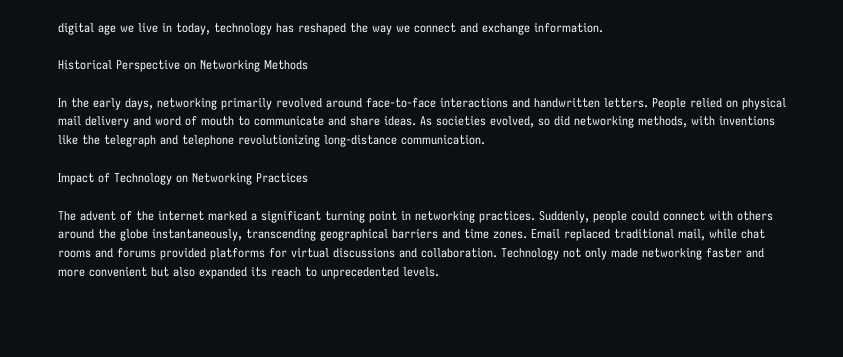digital age we live in today, technology has reshaped the way we connect and exchange information.

Historical Perspective on Networking Methods

In the early days, networking primarily revolved around face-to-face interactions and handwritten letters. People relied on physical mail delivery and word of mouth to communicate and share ideas. As societies evolved, so did networking methods, with inventions like the telegraph and telephone revolutionizing long-distance communication.

Impact of Technology on Networking Practices

The advent of the internet marked a significant turning point in networking practices. Suddenly, people could connect with others around the globe instantaneously, transcending geographical barriers and time zones. Email replaced traditional mail, while chat rooms and forums provided platforms for virtual discussions and collaboration. Technology not only made networking faster and more convenient but also expanded its reach to unprecedented levels.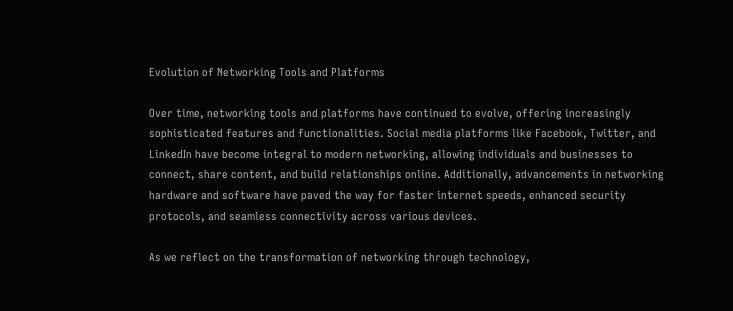Evolution of Networking Tools and Platforms

Over time, networking tools and platforms have continued to evolve, offering increasingly sophisticated features and functionalities. Social media platforms like Facebook, Twitter, and LinkedIn have become integral to modern networking, allowing individuals and businesses to connect, share content, and build relationships online. Additionally, advancements in networking hardware and software have paved the way for faster internet speeds, enhanced security protocols, and seamless connectivity across various devices.

As we reflect on the transformation of networking through technology,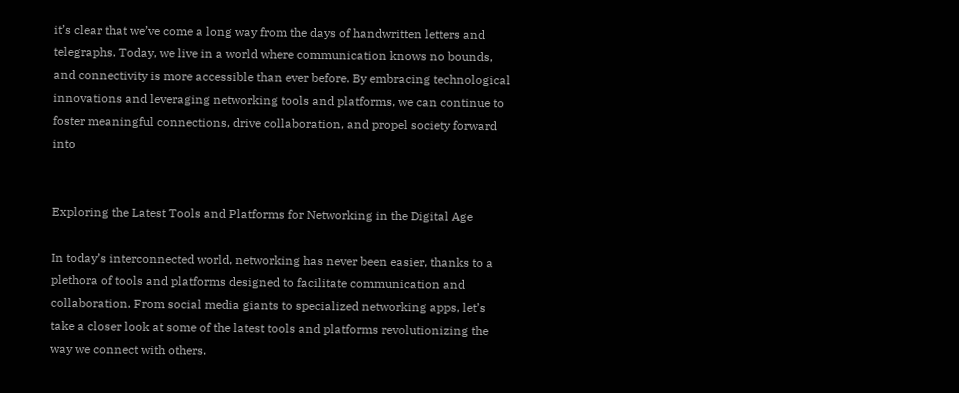it’s clear that we’ve come a long way from the days of handwritten letters and telegraphs. Today, we live in a world where communication knows no bounds, and connectivity is more accessible than ever before. By embracing technological innovations and leveraging networking tools and platforms, we can continue to foster meaningful connections, drive collaboration, and propel society forward into


Exploring the Latest Tools and Platforms for Networking in the Digital Age

In today’s interconnected world, networking has never been easier, thanks to a plethora of tools and platforms designed to facilitate communication and collaboration. From social media giants to specialized networking apps, let’s take a closer look at some of the latest tools and platforms revolutionizing the way we connect with others.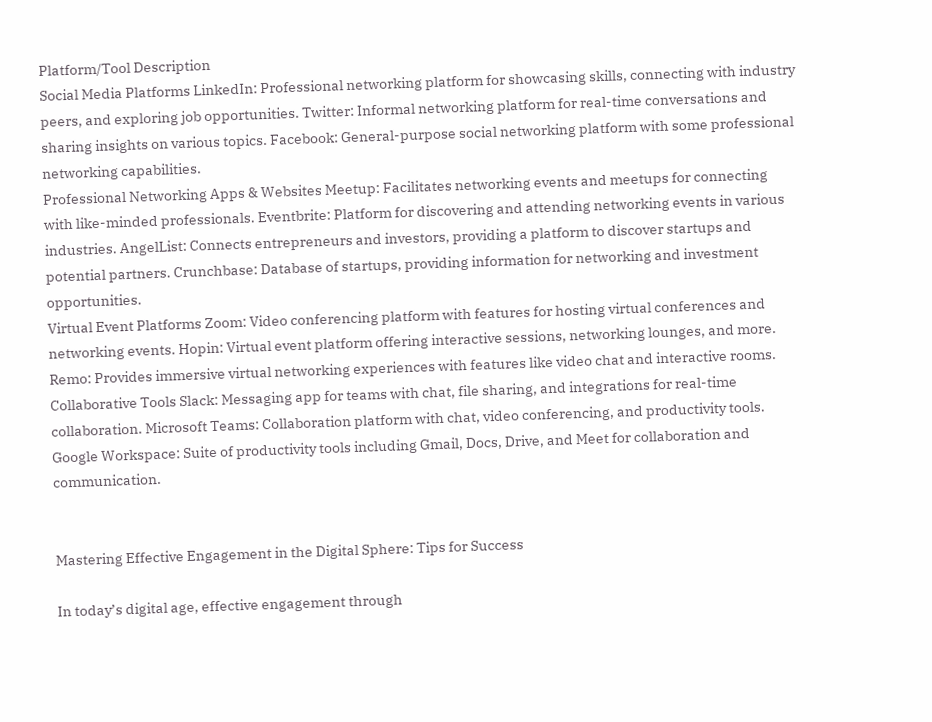Platform/Tool Description
Social Media Platforms LinkedIn: Professional networking platform for showcasing skills, connecting with industry peers, and exploring job opportunities. Twitter: Informal networking platform for real-time conversations and sharing insights on various topics. Facebook: General-purpose social networking platform with some professional networking capabilities.
Professional Networking Apps & Websites Meetup: Facilitates networking events and meetups for connecting with like-minded professionals. Eventbrite: Platform for discovering and attending networking events in various industries. AngelList: Connects entrepreneurs and investors, providing a platform to discover startups and potential partners. Crunchbase: Database of startups, providing information for networking and investment opportunities.
Virtual Event Platforms Zoom: Video conferencing platform with features for hosting virtual conferences and networking events. Hopin: Virtual event platform offering interactive sessions, networking lounges, and more. Remo: Provides immersive virtual networking experiences with features like video chat and interactive rooms.
Collaborative Tools Slack: Messaging app for teams with chat, file sharing, and integrations for real-time collaboration. Microsoft Teams: Collaboration platform with chat, video conferencing, and productivity tools. Google Workspace: Suite of productivity tools including Gmail, Docs, Drive, and Meet for collaboration and communication.


Mastering Effective Engagement in the Digital Sphere: Tips for Success

In today’s digital age, effective engagement through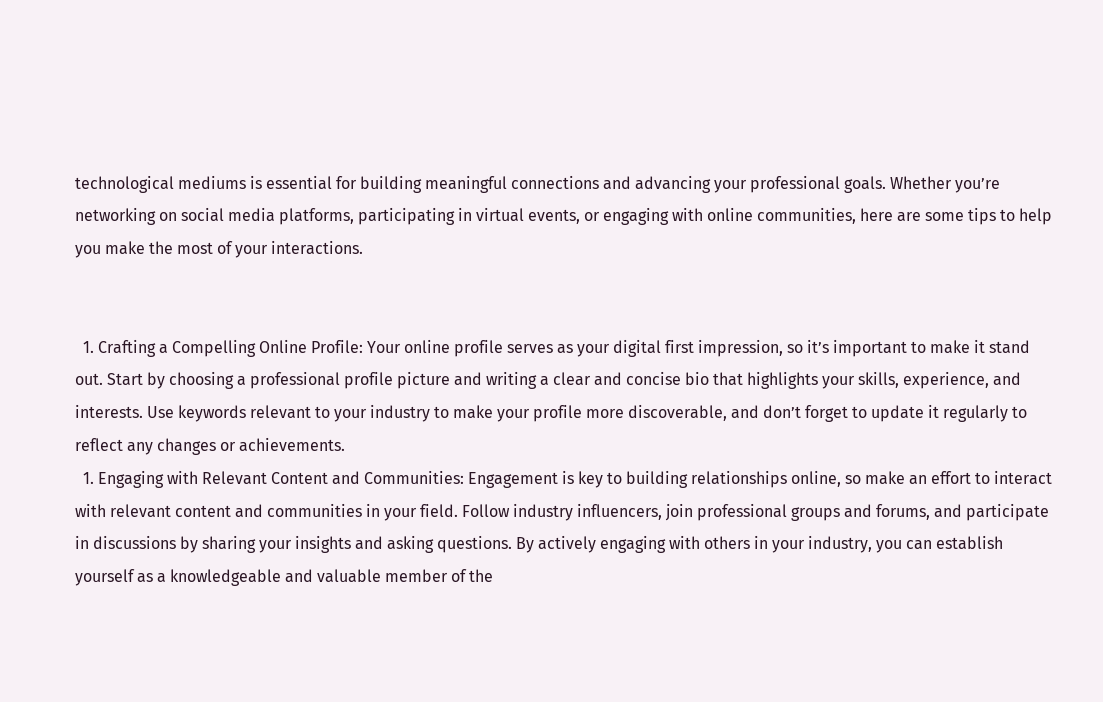technological mediums is essential for building meaningful connections and advancing your professional goals. Whether you’re networking on social media platforms, participating in virtual events, or engaging with online communities, here are some tips to help you make the most of your interactions.


  1. Crafting a Compelling Online Profile: Your online profile serves as your digital first impression, so it’s important to make it stand out. Start by choosing a professional profile picture and writing a clear and concise bio that highlights your skills, experience, and interests. Use keywords relevant to your industry to make your profile more discoverable, and don’t forget to update it regularly to reflect any changes or achievements.
  1. Engaging with Relevant Content and Communities: Engagement is key to building relationships online, so make an effort to interact with relevant content and communities in your field. Follow industry influencers, join professional groups and forums, and participate in discussions by sharing your insights and asking questions. By actively engaging with others in your industry, you can establish yourself as a knowledgeable and valuable member of the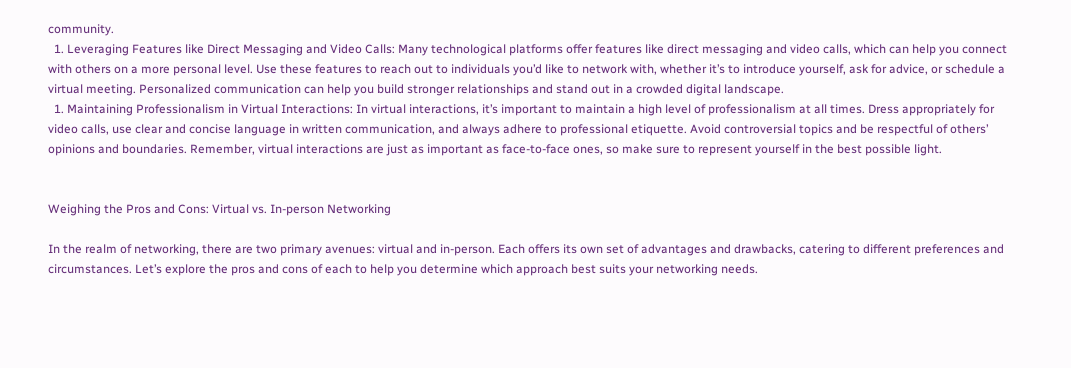community.
  1. Leveraging Features like Direct Messaging and Video Calls: Many technological platforms offer features like direct messaging and video calls, which can help you connect with others on a more personal level. Use these features to reach out to individuals you’d like to network with, whether it’s to introduce yourself, ask for advice, or schedule a virtual meeting. Personalized communication can help you build stronger relationships and stand out in a crowded digital landscape.
  1. Maintaining Professionalism in Virtual Interactions: In virtual interactions, it’s important to maintain a high level of professionalism at all times. Dress appropriately for video calls, use clear and concise language in written communication, and always adhere to professional etiquette. Avoid controversial topics and be respectful of others’ opinions and boundaries. Remember, virtual interactions are just as important as face-to-face ones, so make sure to represent yourself in the best possible light.


Weighing the Pros and Cons: Virtual vs. In-person Networking

In the realm of networking, there are two primary avenues: virtual and in-person. Each offers its own set of advantages and drawbacks, catering to different preferences and circumstances. Let’s explore the pros and cons of each to help you determine which approach best suits your networking needs.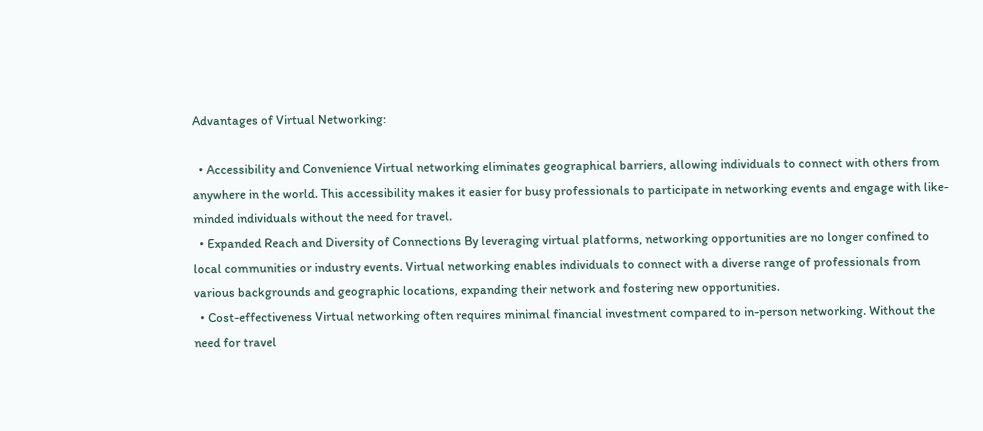Advantages of Virtual Networking:

  • Accessibility and Convenience Virtual networking eliminates geographical barriers, allowing individuals to connect with others from anywhere in the world. This accessibility makes it easier for busy professionals to participate in networking events and engage with like-minded individuals without the need for travel.
  • Expanded Reach and Diversity of Connections By leveraging virtual platforms, networking opportunities are no longer confined to local communities or industry events. Virtual networking enables individuals to connect with a diverse range of professionals from various backgrounds and geographic locations, expanding their network and fostering new opportunities.
  • Cost-effectiveness Virtual networking often requires minimal financial investment compared to in-person networking. Without the need for travel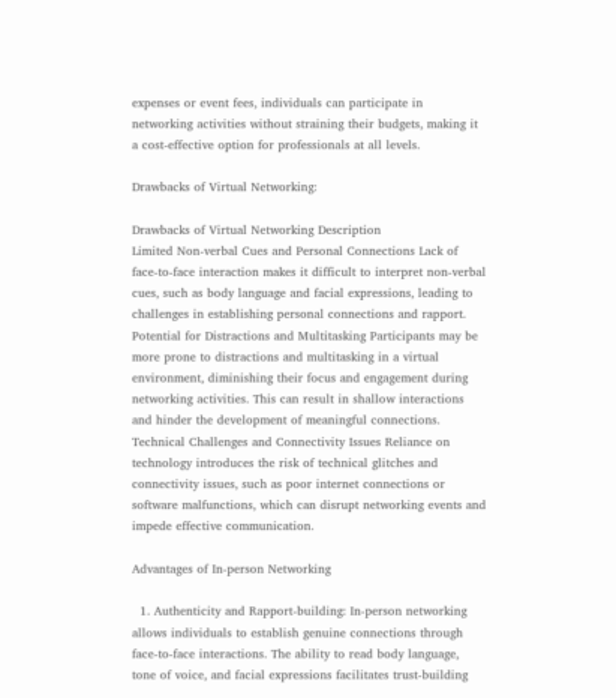expenses or event fees, individuals can participate in networking activities without straining their budgets, making it a cost-effective option for professionals at all levels.

Drawbacks of Virtual Networking:

Drawbacks of Virtual Networking Description
Limited Non-verbal Cues and Personal Connections Lack of face-to-face interaction makes it difficult to interpret non-verbal cues, such as body language and facial expressions, leading to challenges in establishing personal connections and rapport.
Potential for Distractions and Multitasking Participants may be more prone to distractions and multitasking in a virtual environment, diminishing their focus and engagement during networking activities. This can result in shallow interactions and hinder the development of meaningful connections.
Technical Challenges and Connectivity Issues Reliance on technology introduces the risk of technical glitches and connectivity issues, such as poor internet connections or software malfunctions, which can disrupt networking events and impede effective communication.

Advantages of In-person Networking

  1. Authenticity and Rapport-building: In-person networking allows individuals to establish genuine connections through face-to-face interactions. The ability to read body language, tone of voice, and facial expressions facilitates trust-building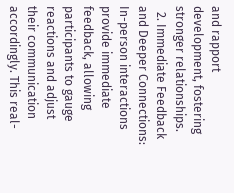and rapport development, fostering stronger relationships.
  2. Immediate Feedback and Deeper Connections: In-person interactions provide immediate feedback, allowing participants to gauge reactions and adjust their communication accordingly. This real-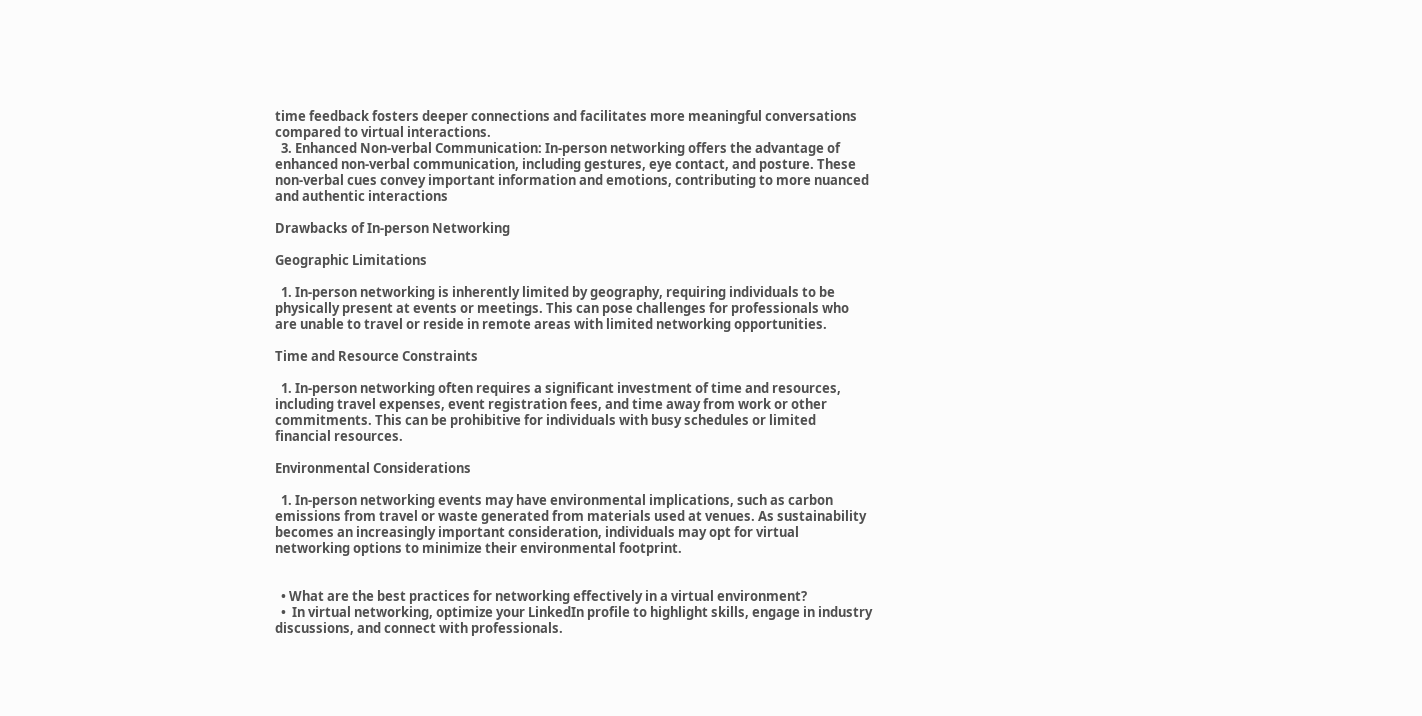time feedback fosters deeper connections and facilitates more meaningful conversations compared to virtual interactions.
  3. Enhanced Non-verbal Communication: In-person networking offers the advantage of enhanced non-verbal communication, including gestures, eye contact, and posture. These non-verbal cues convey important information and emotions, contributing to more nuanced and authentic interactions

Drawbacks of In-person Networking

Geographic Limitations

  1. In-person networking is inherently limited by geography, requiring individuals to be physically present at events or meetings. This can pose challenges for professionals who are unable to travel or reside in remote areas with limited networking opportunities.

Time and Resource Constraints

  1. In-person networking often requires a significant investment of time and resources, including travel expenses, event registration fees, and time away from work or other commitments. This can be prohibitive for individuals with busy schedules or limited financial resources.

Environmental Considerations

  1. In-person networking events may have environmental implications, such as carbon emissions from travel or waste generated from materials used at venues. As sustainability becomes an increasingly important consideration, individuals may opt for virtual networking options to minimize their environmental footprint.


  • What are the best practices for networking effectively in a virtual environment?
  •  In virtual networking, optimize your LinkedIn profile to highlight skills, engage in industry discussions, and connect with professionals.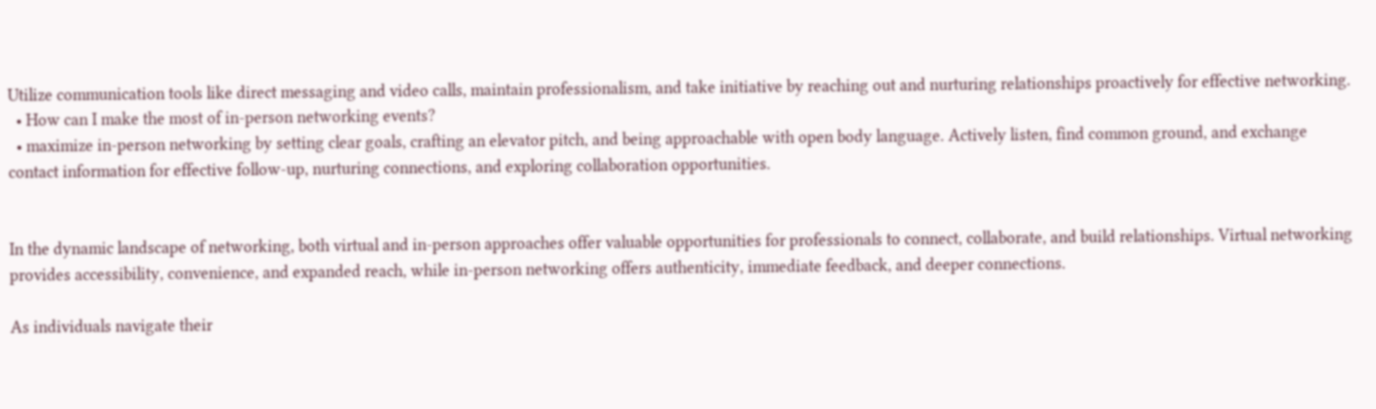Utilize communication tools like direct messaging and video calls, maintain professionalism, and take initiative by reaching out and nurturing relationships proactively for effective networking.
  • How can I make the most of in-person networking events?
  • maximize in-person networking by setting clear goals, crafting an elevator pitch, and being approachable with open body language. Actively listen, find common ground, and exchange contact information for effective follow-up, nurturing connections, and exploring collaboration opportunities.


In the dynamic landscape of networking, both virtual and in-person approaches offer valuable opportunities for professionals to connect, collaborate, and build relationships. Virtual networking provides accessibility, convenience, and expanded reach, while in-person networking offers authenticity, immediate feedback, and deeper connections.

As individuals navigate their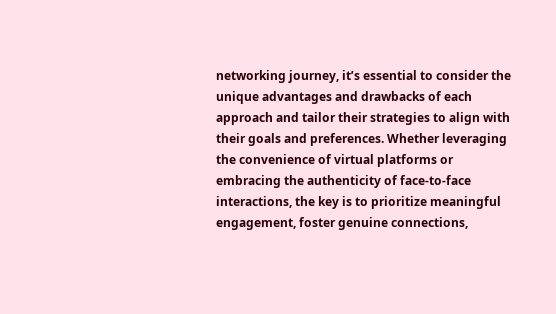networking journey, it’s essential to consider the unique advantages and drawbacks of each approach and tailor their strategies to align with their goals and preferences. Whether leveraging the convenience of virtual platforms or embracing the authenticity of face-to-face interactions, the key is to prioritize meaningful engagement, foster genuine connections,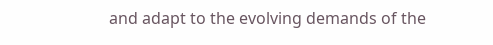and adapt to the evolving demands of the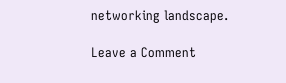networking landscape.

Leave a Comment